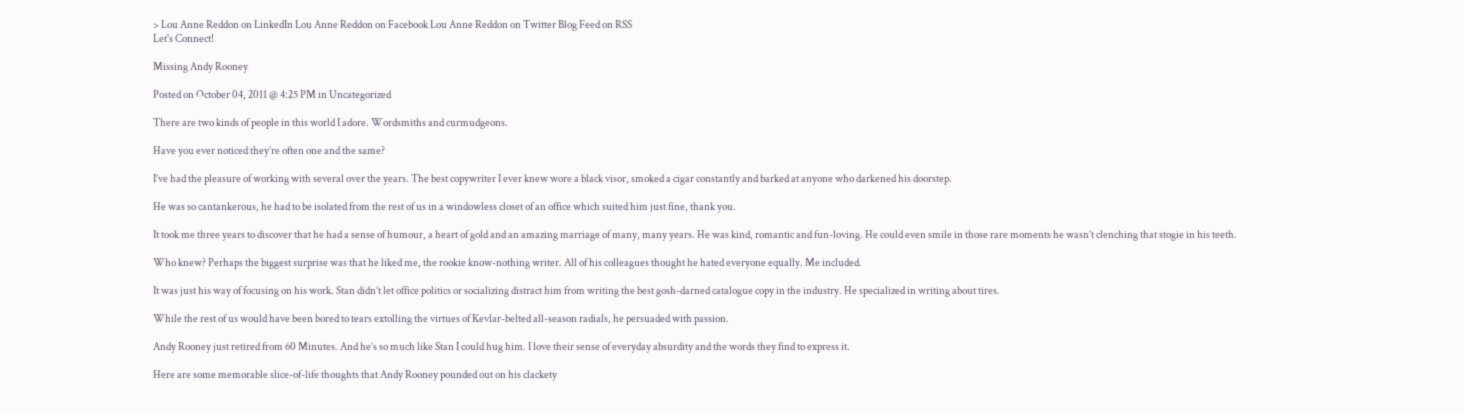> Lou Anne Reddon on LinkedIn Lou Anne Reddon on Facebook Lou Anne Reddon on Twitter Blog Feed on RSS
Let's Connect!

Missing Andy Rooney

Posted on October 04, 2011 @ 4:25 PM in Uncategorized

There are two kinds of people in this world I adore. Wordsmiths and curmudgeons.

Have you ever noticed they’re often one and the same?

I’ve had the pleasure of working with several over the years. The best copywriter I ever knew wore a black visor, smoked a cigar constantly and barked at anyone who darkened his doorstep.

He was so cantankerous, he had to be isolated from the rest of us in a windowless closet of an office which suited him just fine, thank you.

It took me three years to discover that he had a sense of humour, a heart of gold and an amazing marriage of many, many years. He was kind, romantic and fun-loving. He could even smile in those rare moments he wasn’t clenching that stogie in his teeth.

Who knew? Perhaps the biggest surprise was that he liked me, the rookie know-nothing writer. All of his colleagues thought he hated everyone equally. Me included.

It was just his way of focusing on his work. Stan didn’t let office politics or socializing distract him from writing the best gosh-darned catalogue copy in the industry. He specialized in writing about tires.

While the rest of us would have been bored to tears extolling the virtues of Kevlar-belted all-season radials, he persuaded with passion.

Andy Rooney just retired from 60 Minutes. And he’s so much like Stan I could hug him. I love their sense of everyday absurdity and the words they find to express it.

Here are some memorable slice-of-life thoughts that Andy Rooney pounded out on his clackety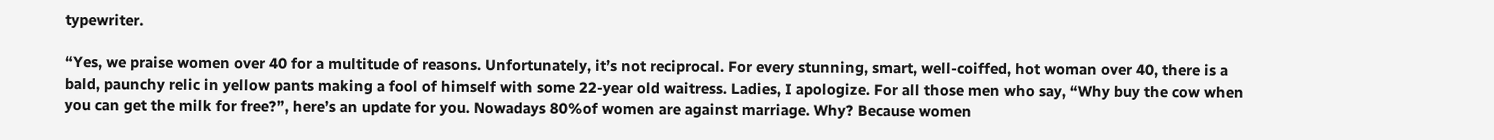typewriter.

“Yes, we praise women over 40 for a multitude of reasons. Unfortunately, it’s not reciprocal. For every stunning, smart, well-coiffed, hot woman over 40, there is a bald, paunchy relic in yellow pants making a fool of himself with some 22-year old waitress. Ladies, I apologize. For all those men who say, “Why buy the cow when you can get the milk for free?”, here’s an update for you. Nowadays 80%of women are against marriage. Why? Because women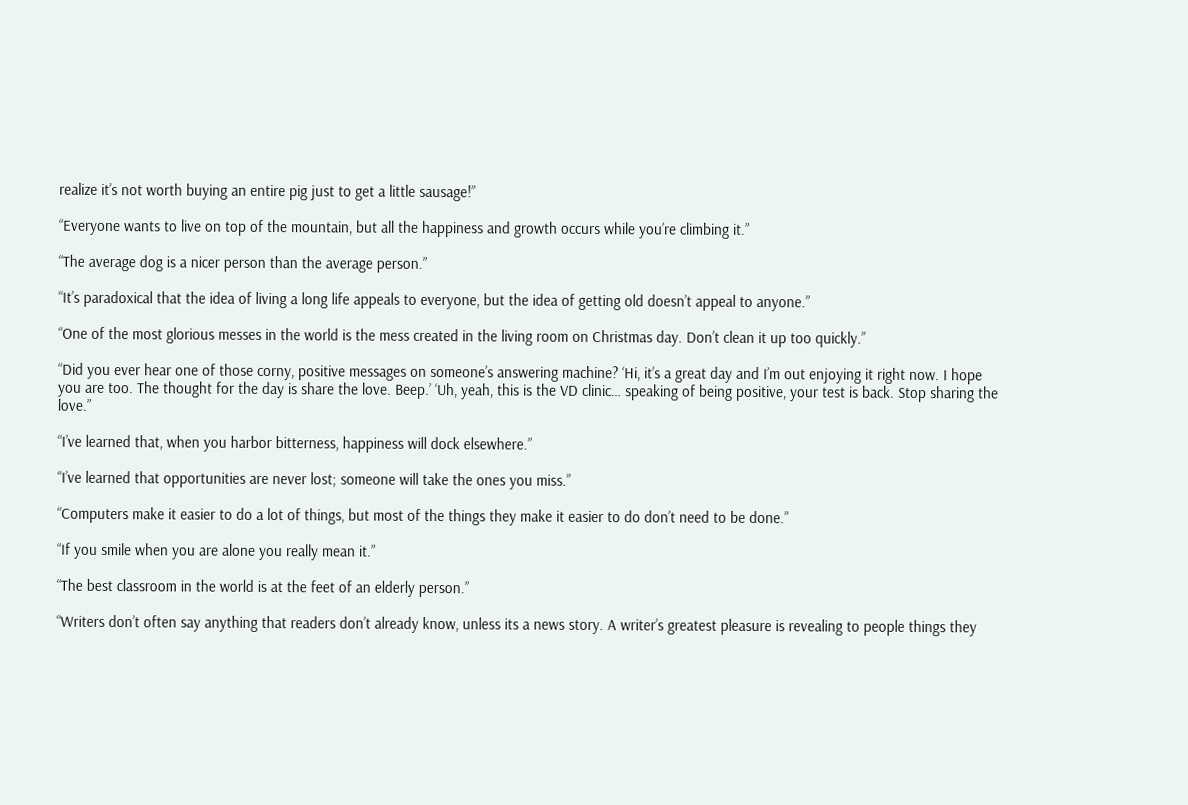realize it’s not worth buying an entire pig just to get a little sausage!”

“Everyone wants to live on top of the mountain, but all the happiness and growth occurs while you’re climbing it.”

“The average dog is a nicer person than the average person.”

“It’s paradoxical that the idea of living a long life appeals to everyone, but the idea of getting old doesn’t appeal to anyone.”

“One of the most glorious messes in the world is the mess created in the living room on Christmas day. Don’t clean it up too quickly.”

“Did you ever hear one of those corny, positive messages on someone’s answering machine? ‘Hi, it’s a great day and I’m out enjoying it right now. I hope you are too. The thought for the day is share the love. Beep.’ ‘Uh, yeah, this is the VD clinic… speaking of being positive, your test is back. Stop sharing the love.”

“I’ve learned that, when you harbor bitterness, happiness will dock elsewhere.”

“I’ve learned that opportunities are never lost; someone will take the ones you miss.”

“Computers make it easier to do a lot of things, but most of the things they make it easier to do don’t need to be done.”

“If you smile when you are alone you really mean it.”

“The best classroom in the world is at the feet of an elderly person.”

“Writers don’t often say anything that readers don’t already know, unless its a news story. A writer’s greatest pleasure is revealing to people things they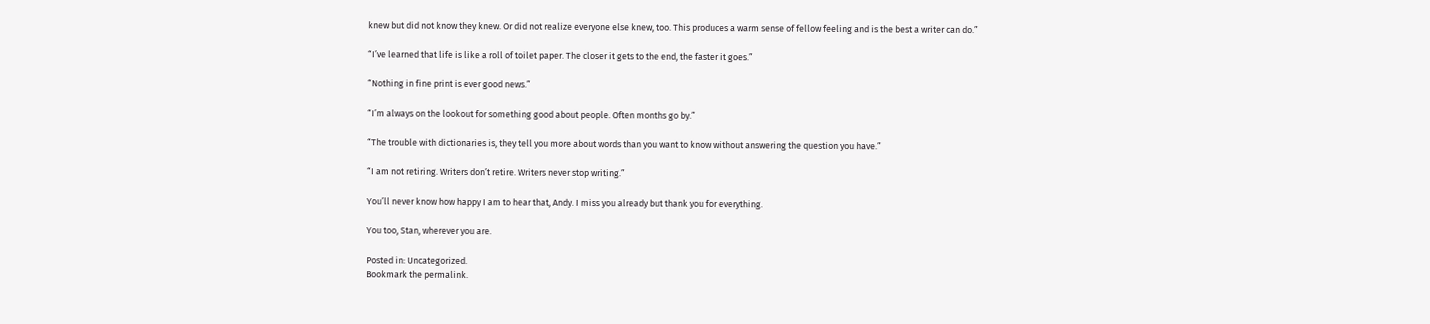knew but did not know they knew. Or did not realize everyone else knew, too. This produces a warm sense of fellow feeling and is the best a writer can do.”

“I’ve learned that life is like a roll of toilet paper. The closer it gets to the end, the faster it goes.”

“Nothing in fine print is ever good news.”

“I’m always on the lookout for something good about people. Often months go by.”

“The trouble with dictionaries is, they tell you more about words than you want to know without answering the question you have.”

“I am not retiring. Writers don’t retire. Writers never stop writing.”

You’ll never know how happy I am to hear that, Andy. I miss you already but thank you for everything.

You too, Stan, wherever you are.

Posted in: Uncategorized.
Bookmark the permalink.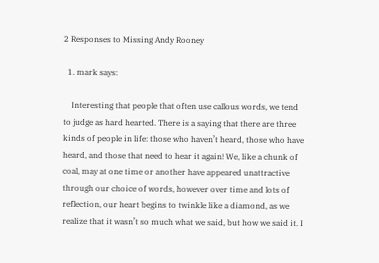2 Responses to Missing Andy Rooney

  1. mark says:

    Interesting that people that often use callous words, we tend to judge as hard hearted. There is a saying that there are three kinds of people in life: those who haven’t heard, those who have heard, and those that need to hear it again! We, like a chunk of coal, may at one time or another have appeared unattractive through our choice of words, however over time and lots of reflection, our heart begins to twinkle like a diamond, as we realize that it wasn’t so much what we said, but how we said it. I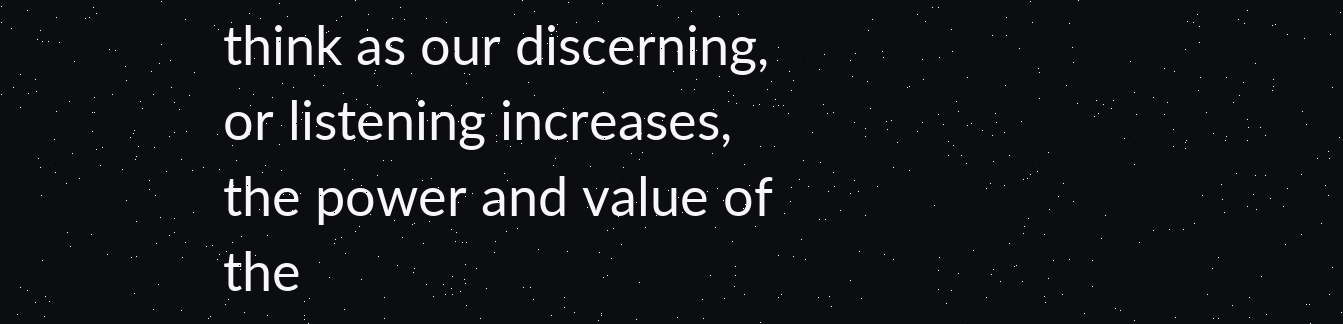think as our discerning, or listening increases, the power and value of the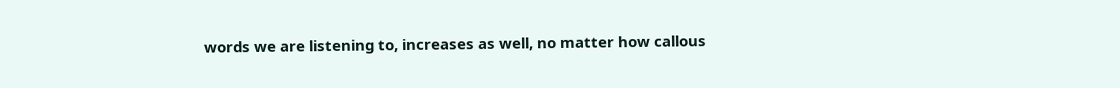words we are listening to, increases as well, no matter how callous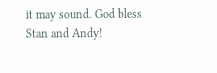it may sound. God bless Stan and Andy!